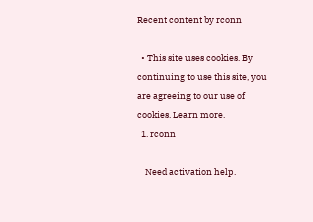Recent content by rconn

  • This site uses cookies. By continuing to use this site, you are agreeing to our use of cookies. Learn more.
  1. rconn

    Need activation help.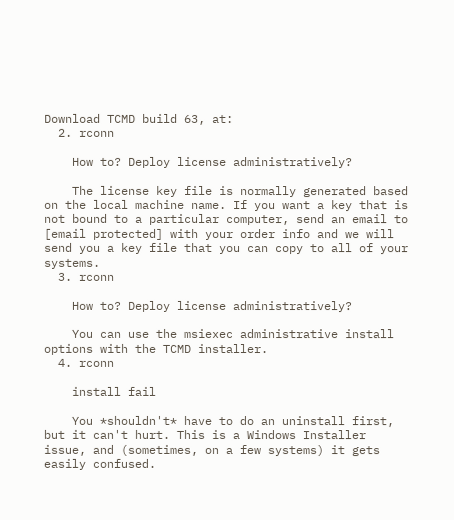Download TCMD build 63, at:
  2. rconn

    How to? Deploy license administratively?

    The license key file is normally generated based on the local machine name. If you want a key that is not bound to a particular computer, send an email to [email protected] with your order info and we will send you a key file that you can copy to all of your systems.
  3. rconn

    How to? Deploy license administratively?

    You can use the msiexec administrative install options with the TCMD installer.
  4. rconn

    install fail

    You *shouldn't* have to do an uninstall first, but it can't hurt. This is a Windows Installer issue, and (sometimes, on a few systems) it gets easily confused.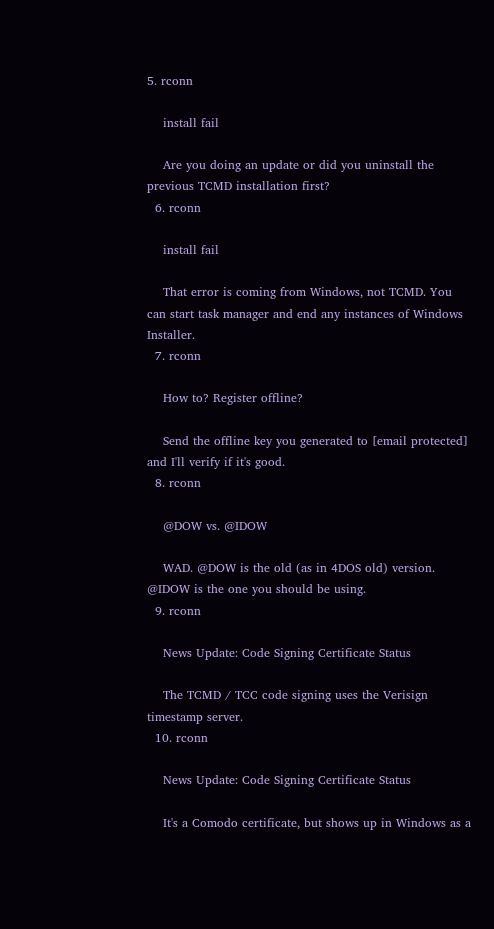5. rconn

    install fail

    Are you doing an update or did you uninstall the previous TCMD installation first?
  6. rconn

    install fail

    That error is coming from Windows, not TCMD. You can start task manager and end any instances of Windows Installer.
  7. rconn

    How to? Register offline?

    Send the offline key you generated to [email protected] and I'll verify if it's good.
  8. rconn

    @DOW vs. @IDOW

    WAD. @DOW is the old (as in 4DOS old) version. @IDOW is the one you should be using.
  9. rconn

    News Update: Code Signing Certificate Status

    The TCMD / TCC code signing uses the Verisign timestamp server.
  10. rconn

    News Update: Code Signing Certificate Status

    It's a Comodo certificate, but shows up in Windows as a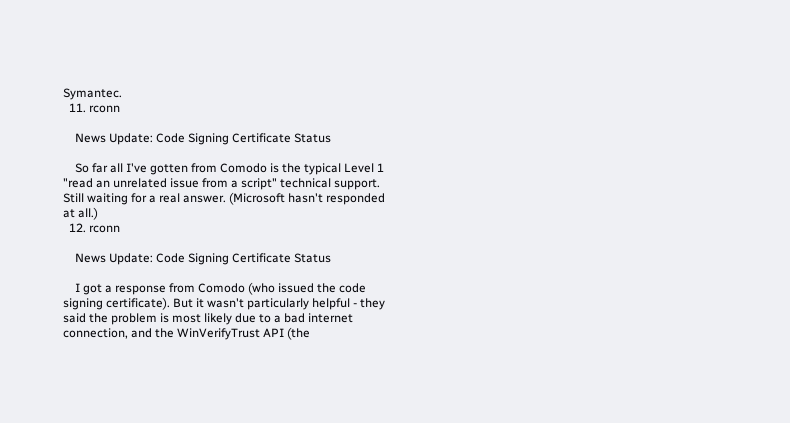Symantec.
  11. rconn

    News Update: Code Signing Certificate Status

    So far all I've gotten from Comodo is the typical Level 1 "read an unrelated issue from a script" technical support. Still waiting for a real answer. (Microsoft hasn't responded at all.)
  12. rconn

    News Update: Code Signing Certificate Status

    I got a response from Comodo (who issued the code signing certificate). But it wasn't particularly helpful - they said the problem is most likely due to a bad internet connection, and the WinVerifyTrust API (the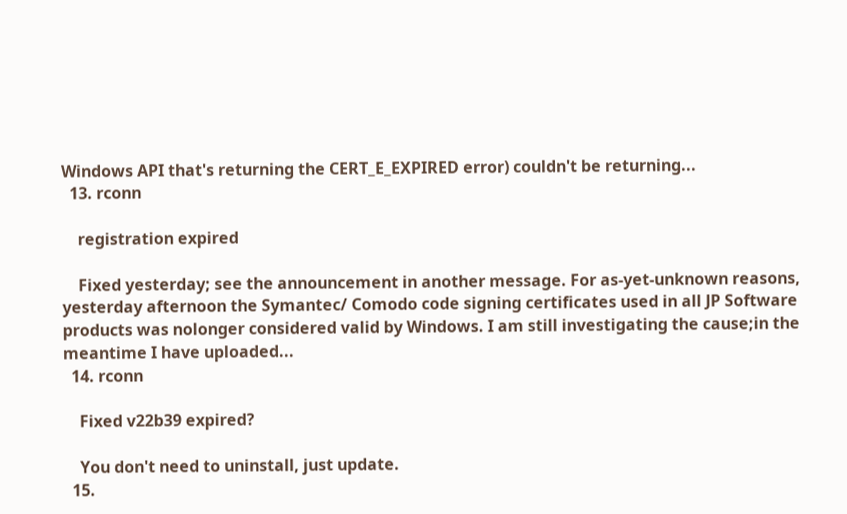Windows API that's returning the CERT_E_EXPIRED error) couldn't be returning...
  13. rconn

    registration expired

    Fixed yesterday; see the announcement in another message. For as-yet-unknown reasons, yesterday afternoon the Symantec/ Comodo code signing certificates used in all JP Software products was nolonger considered valid by Windows. I am still investigating the cause;in the meantime I have uploaded...
  14. rconn

    Fixed v22b39 expired?

    You don't need to uninstall, just update.
  15.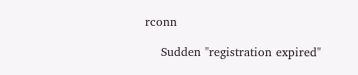rconn

    Sudden "registration expired"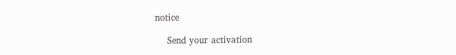notice

    Send your activation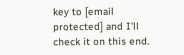key to [email protected] and I'll check it on this end.